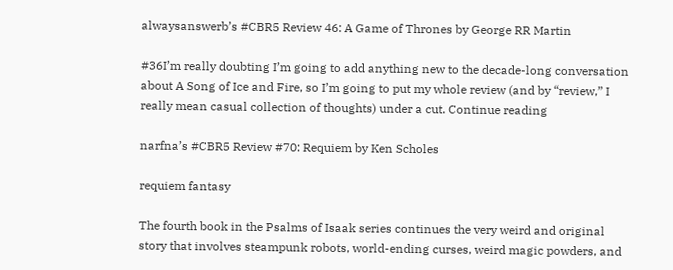alwaysanswerb’s #CBR5 Review 46: A Game of Thrones by George RR Martin

#36I’m really doubting I’m going to add anything new to the decade-long conversation about A Song of Ice and Fire, so I’m going to put my whole review (and by “review,” I really mean casual collection of thoughts) under a cut. Continue reading

narfna’s #CBR5 Review #70: Requiem by Ken Scholes

requiem fantasy

The fourth book in the Psalms of Isaak series continues the very weird and original story that involves steampunk robots, world-ending curses, weird magic powders, and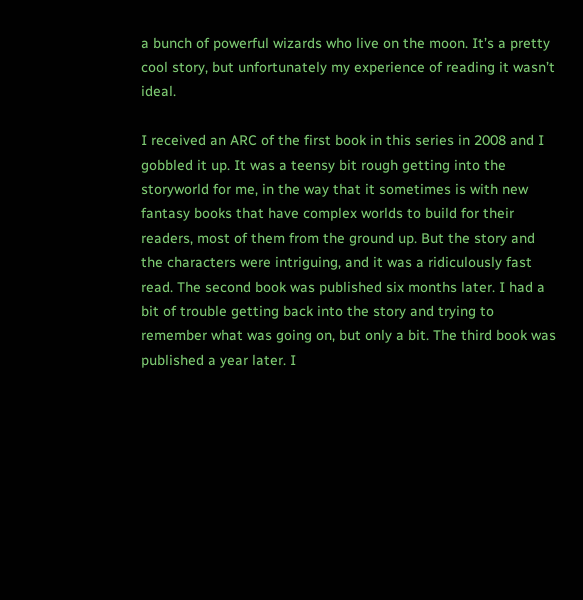a bunch of powerful wizards who live on the moon. It’s a pretty cool story, but unfortunately my experience of reading it wasn’t ideal.

I received an ARC of the first book in this series in 2008 and I gobbled it up. It was a teensy bit rough getting into the storyworld for me, in the way that it sometimes is with new fantasy books that have complex worlds to build for their readers, most of them from the ground up. But the story and the characters were intriguing, and it was a ridiculously fast read. The second book was published six months later. I had a bit of trouble getting back into the story and trying to remember what was going on, but only a bit. The third book was published a year later. I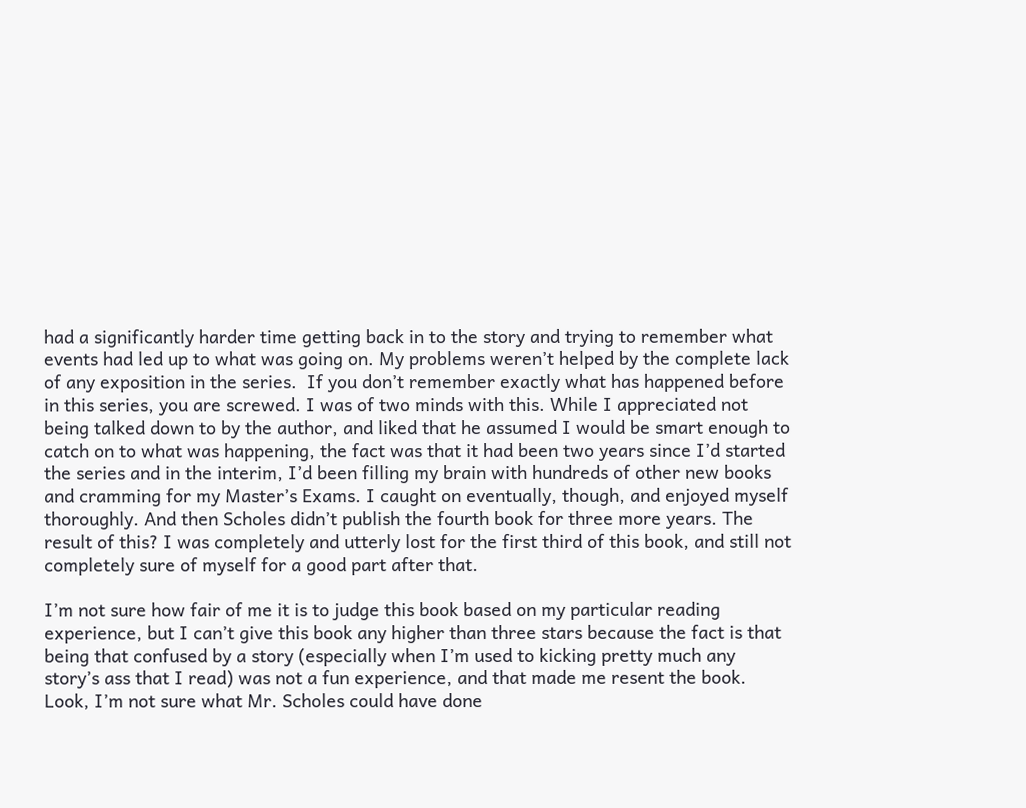had a significantly harder time getting back in to the story and trying to remember what events had led up to what was going on. My problems weren’t helped by the complete lack of any exposition in the series.  If you don’t remember exactly what has happened before in this series, you are screwed. I was of two minds with this. While I appreciated not being talked down to by the author, and liked that he assumed I would be smart enough to catch on to what was happening, the fact was that it had been two years since I’d started the series and in the interim, I’d been filling my brain with hundreds of other new books and cramming for my Master’s Exams. I caught on eventually, though, and enjoyed myself thoroughly. And then Scholes didn’t publish the fourth book for three more years. The result of this? I was completely and utterly lost for the first third of this book, and still not completely sure of myself for a good part after that.

I’m not sure how fair of me it is to judge this book based on my particular reading experience, but I can’t give this book any higher than three stars because the fact is that being that confused by a story (especially when I’m used to kicking pretty much any story’s ass that I read) was not a fun experience, and that made me resent the book. Look, I’m not sure what Mr. Scholes could have done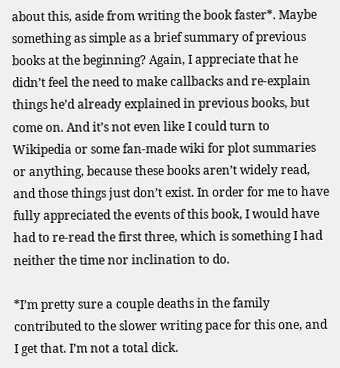about this, aside from writing the book faster*. Maybe something as simple as a brief summary of previous books at the beginning? Again, I appreciate that he didn’t feel the need to make callbacks and re-explain things he’d already explained in previous books, but come on. And it’s not even like I could turn to Wikipedia or some fan-made wiki for plot summaries or anything, because these books aren’t widely read, and those things just don’t exist. In order for me to have fully appreciated the events of this book, I would have had to re-read the first three, which is something I had neither the time nor inclination to do.

*I’m pretty sure a couple deaths in the family contributed to the slower writing pace for this one, and I get that. I’m not a total dick.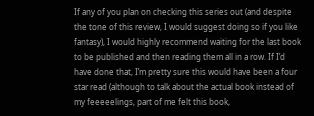If any of you plan on checking this series out (and despite the tone of this review, I would suggest doing so if you like fantasy), I would highly recommend waiting for the last book to be published and then reading them all in a row. If I’d have done that, I’m pretty sure this would have been a four star read (although to talk about the actual book instead of my feeeeelings, part of me felt this book,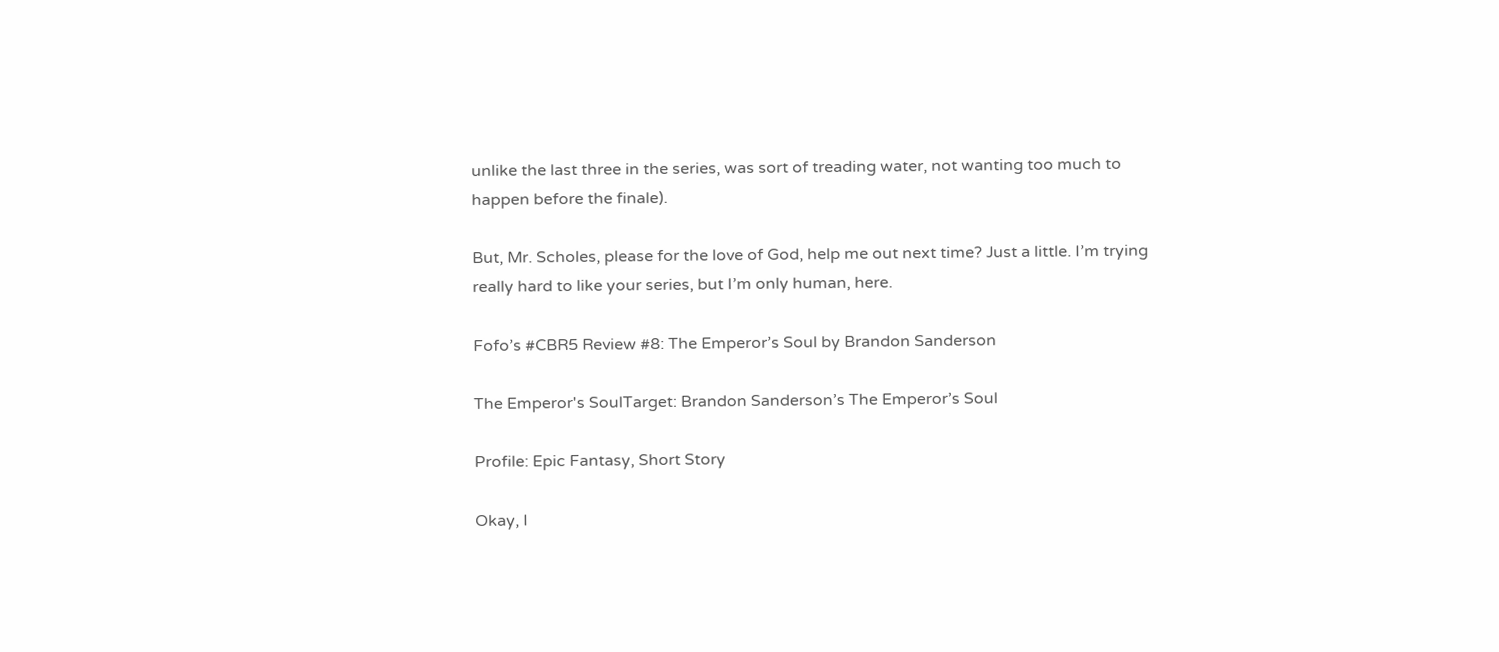unlike the last three in the series, was sort of treading water, not wanting too much to happen before the finale).

But, Mr. Scholes, please for the love of God, help me out next time? Just a little. I’m trying really hard to like your series, but I’m only human, here.

Fofo’s #CBR5 Review #8: The Emperor’s Soul by Brandon Sanderson

The Emperor's SoulTarget: Brandon Sanderson’s The Emperor’s Soul

Profile: Epic Fantasy, Short Story

Okay, I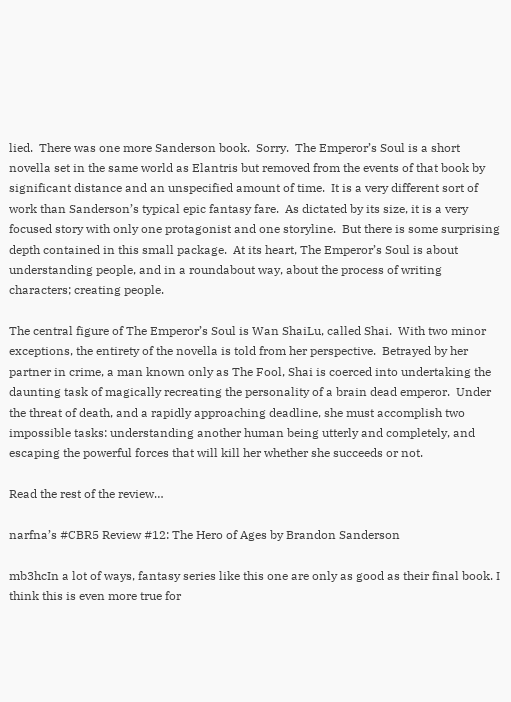lied.  There was one more Sanderson book.  Sorry.  The Emperor’s Soul is a short novella set in the same world as Elantris but removed from the events of that book by significant distance and an unspecified amount of time.  It is a very different sort of work than Sanderson’s typical epic fantasy fare.  As dictated by its size, it is a very focused story with only one protagonist and one storyline.  But there is some surprising depth contained in this small package.  At its heart, The Emperor’s Soul is about understanding people, and in a roundabout way, about the process of writing characters; creating people.

The central figure of The Emperor’s Soul is Wan ShaiLu, called Shai.  With two minor exceptions, the entirety of the novella is told from her perspective.  Betrayed by her partner in crime, a man known only as The Fool, Shai is coerced into undertaking the daunting task of magically recreating the personality of a brain dead emperor.  Under the threat of death, and a rapidly approaching deadline, she must accomplish two impossible tasks: understanding another human being utterly and completely, and escaping the powerful forces that will kill her whether she succeeds or not.

Read the rest of the review…

narfna’s #CBR5 Review #12: The Hero of Ages by Brandon Sanderson

mb3hcIn a lot of ways, fantasy series like this one are only as good as their final book. I think this is even more true for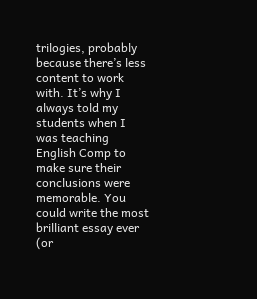trilogies, probably because there’s less content to work with. It’s why I always told my students when I was teaching English Comp to make sure their conclusions were memorable. You could write the most brilliant essay ever (or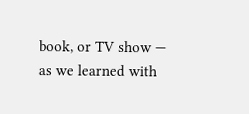book, or TV show — as we learned with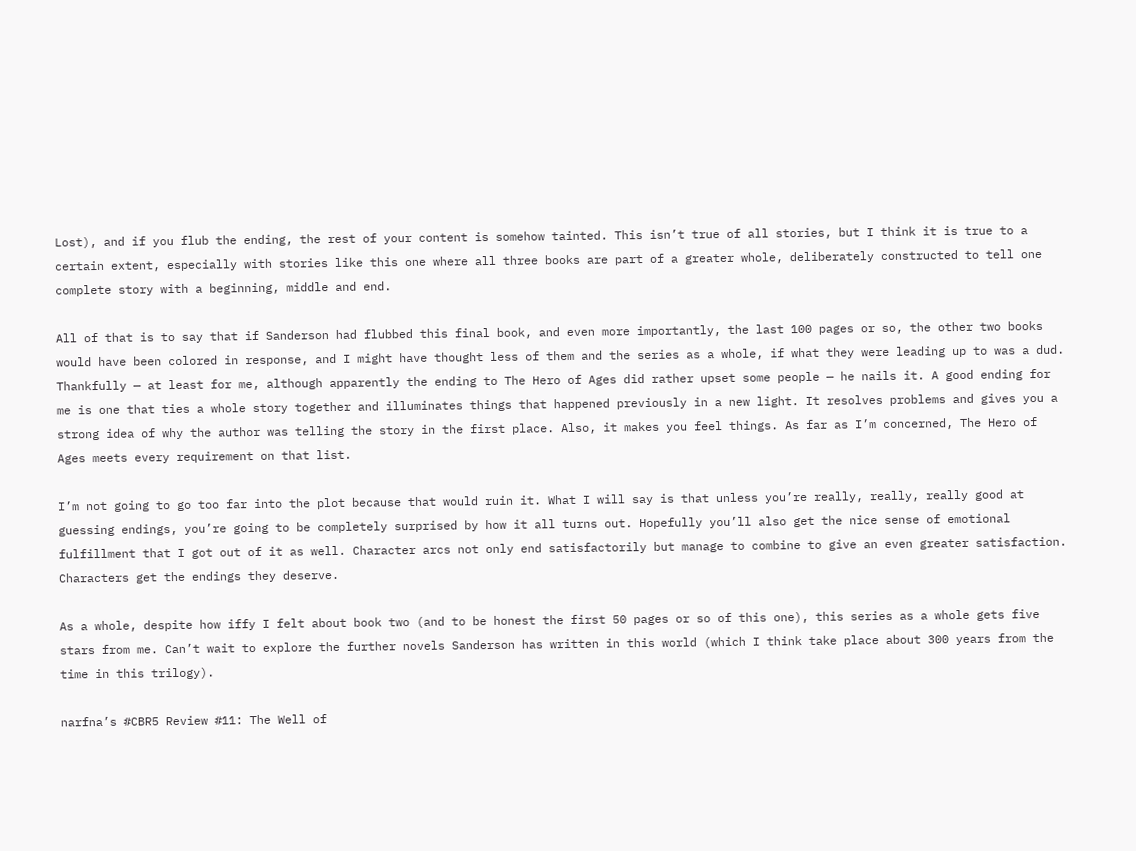Lost), and if you flub the ending, the rest of your content is somehow tainted. This isn’t true of all stories, but I think it is true to a certain extent, especially with stories like this one where all three books are part of a greater whole, deliberately constructed to tell one complete story with a beginning, middle and end.

All of that is to say that if Sanderson had flubbed this final book, and even more importantly, the last 100 pages or so, the other two books would have been colored in response, and I might have thought less of them and the series as a whole, if what they were leading up to was a dud. Thankfully — at least for me, although apparently the ending to The Hero of Ages did rather upset some people — he nails it. A good ending for me is one that ties a whole story together and illuminates things that happened previously in a new light. It resolves problems and gives you a strong idea of why the author was telling the story in the first place. Also, it makes you feel things. As far as I’m concerned, The Hero of Ages meets every requirement on that list.

I’m not going to go too far into the plot because that would ruin it. What I will say is that unless you’re really, really, really good at guessing endings, you’re going to be completely surprised by how it all turns out. Hopefully you’ll also get the nice sense of emotional fulfillment that I got out of it as well. Character arcs not only end satisfactorily but manage to combine to give an even greater satisfaction. Characters get the endings they deserve.

As a whole, despite how iffy I felt about book two (and to be honest the first 50 pages or so of this one), this series as a whole gets five stars from me. Can’t wait to explore the further novels Sanderson has written in this world (which I think take place about 300 years from the time in this trilogy).

narfna’s #CBR5 Review #11: The Well of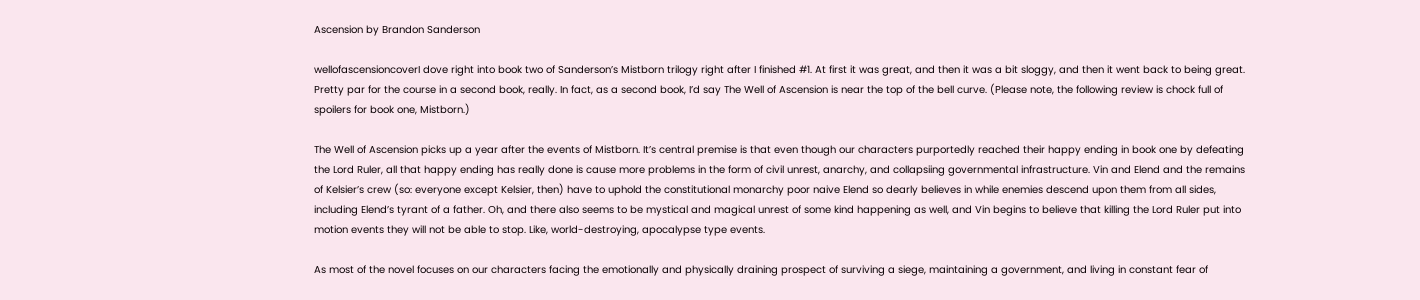Ascension by Brandon Sanderson

wellofascensioncoverI dove right into book two of Sanderson’s Mistborn trilogy right after I finished #1. At first it was great, and then it was a bit sloggy, and then it went back to being great. Pretty par for the course in a second book, really. In fact, as a second book, I’d say The Well of Ascension is near the top of the bell curve. (Please note, the following review is chock full of spoilers for book one, Mistborn.)

The Well of Ascension picks up a year after the events of Mistborn. It’s central premise is that even though our characters purportedly reached their happy ending in book one by defeating the Lord Ruler, all that happy ending has really done is cause more problems in the form of civil unrest, anarchy, and collapsiing governmental infrastructure. Vin and Elend and the remains of Kelsier’s crew (so: everyone except Kelsier, then) have to uphold the constitutional monarchy poor naive Elend so dearly believes in while enemies descend upon them from all sides, including Elend’s tyrant of a father. Oh, and there also seems to be mystical and magical unrest of some kind happening as well, and Vin begins to believe that killing the Lord Ruler put into motion events they will not be able to stop. Like, world-destroying, apocalypse type events.

As most of the novel focuses on our characters facing the emotionally and physically draining prospect of surviving a siege, maintaining a government, and living in constant fear of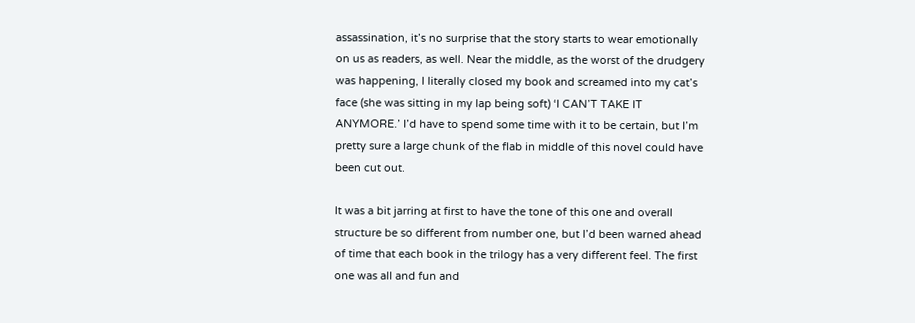assassination, it’s no surprise that the story starts to wear emotionally on us as readers, as well. Near the middle, as the worst of the drudgery was happening, I literally closed my book and screamed into my cat’s face (she was sitting in my lap being soft) ‘I CAN’T TAKE IT ANYMORE.’ I’d have to spend some time with it to be certain, but I’m pretty sure a large chunk of the flab in middle of this novel could have been cut out.

It was a bit jarring at first to have the tone of this one and overall structure be so different from number one, but I’d been warned ahead of time that each book in the trilogy has a very different feel. The first one was all and fun and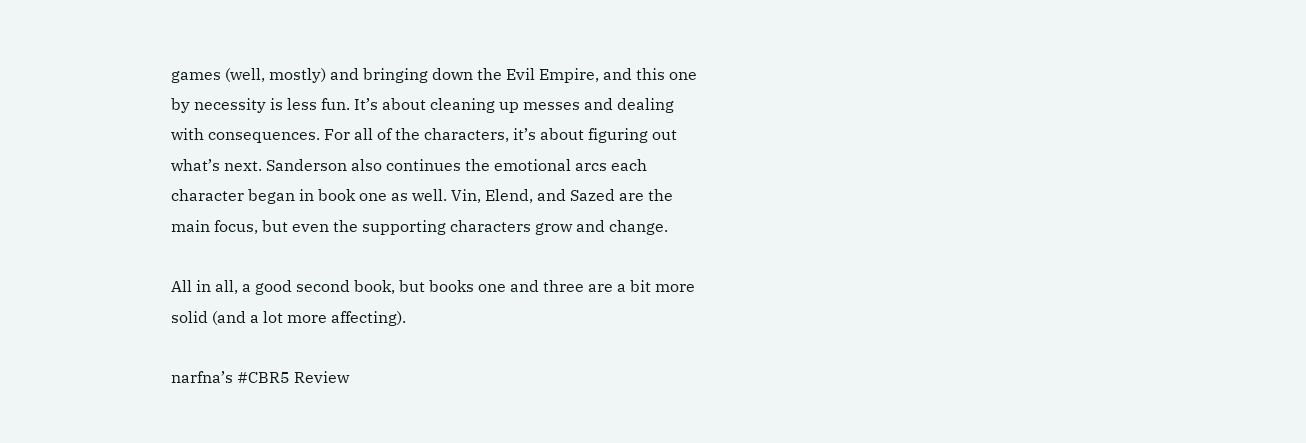games (well, mostly) and bringing down the Evil Empire, and this one by necessity is less fun. It’s about cleaning up messes and dealing with consequences. For all of the characters, it’s about figuring out what’s next. Sanderson also continues the emotional arcs each character began in book one as well. Vin, Elend, and Sazed are the main focus, but even the supporting characters grow and change.

All in all, a good second book, but books one and three are a bit more solid (and a lot more affecting).

narfna’s #CBR5 Review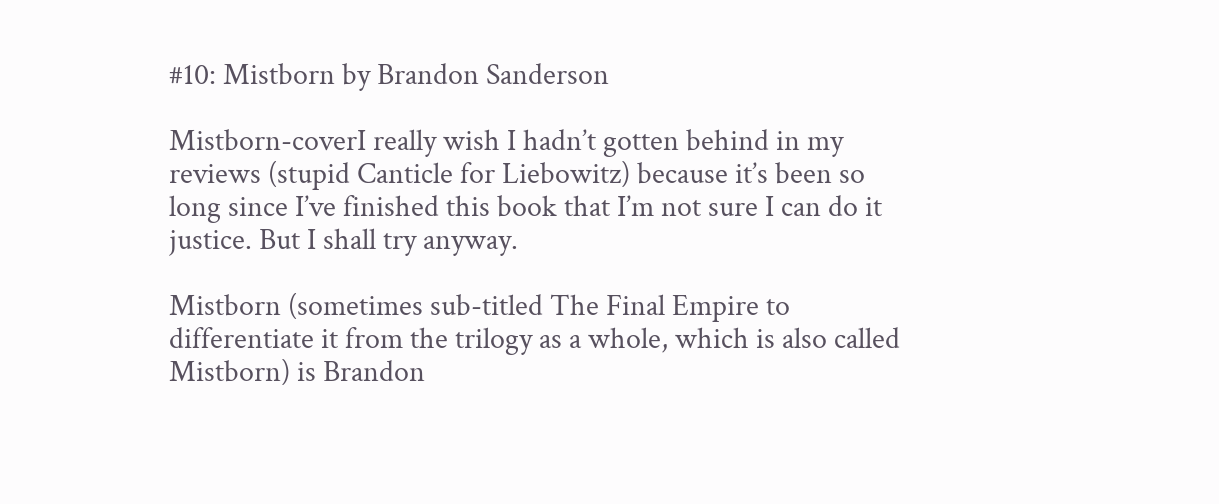#10: Mistborn by Brandon Sanderson

Mistborn-coverI really wish I hadn’t gotten behind in my reviews (stupid Canticle for Liebowitz) because it’s been so long since I’ve finished this book that I’m not sure I can do it justice. But I shall try anyway.

Mistborn (sometimes sub-titled The Final Empire to differentiate it from the trilogy as a whole, which is also called Mistborn) is Brandon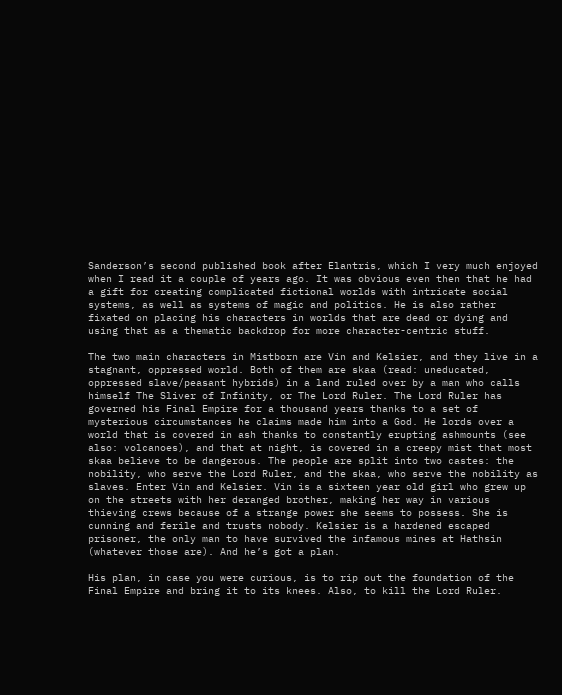Sanderson’s second published book after Elantris, which I very much enjoyed when I read it a couple of years ago. It was obvious even then that he had a gift for creating complicated fictional worlds with intricate social systems, as well as systems of magic and politics. He is also rather fixated on placing his characters in worlds that are dead or dying and using that as a thematic backdrop for more character-centric stuff.

The two main characters in Mistborn are Vin and Kelsier, and they live in a stagnant, oppressed world. Both of them are skaa (read: uneducated, oppressed slave/peasant hybrids) in a land ruled over by a man who calls himself The Sliver of Infinity, or The Lord Ruler. The Lord Ruler has governed his Final Empire for a thousand years thanks to a set of mysterious circumstances he claims made him into a God. He lords over a world that is covered in ash thanks to constantly erupting ashmounts (see also: volcanoes), and that at night, is covered in a creepy mist that most skaa believe to be dangerous. The people are split into two castes: the nobility, who serve the Lord Ruler, and the skaa, who serve the nobility as slaves. Enter Vin and Kelsier. Vin is a sixteen year old girl who grew up on the streets with her deranged brother, making her way in various thieving crews because of a strange power she seems to possess. She is cunning and ferile and trusts nobody. Kelsier is a hardened escaped prisoner, the only man to have survived the infamous mines at Hathsin (whatever those are). And he’s got a plan.

His plan, in case you were curious, is to rip out the foundation of the Final Empire and bring it to its knees. Also, to kill the Lord Ruler.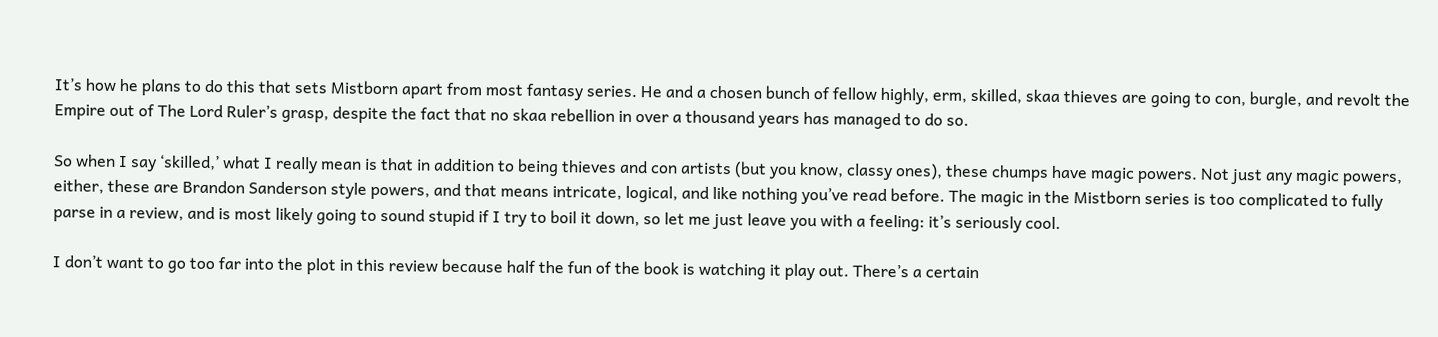It’s how he plans to do this that sets Mistborn apart from most fantasy series. He and a chosen bunch of fellow highly, erm, skilled, skaa thieves are going to con, burgle, and revolt the Empire out of The Lord Ruler’s grasp, despite the fact that no skaa rebellion in over a thousand years has managed to do so.

So when I say ‘skilled,’ what I really mean is that in addition to being thieves and con artists (but you know, classy ones), these chumps have magic powers. Not just any magic powers, either, these are Brandon Sanderson style powers, and that means intricate, logical, and like nothing you’ve read before. The magic in the Mistborn series is too complicated to fully parse in a review, and is most likely going to sound stupid if I try to boil it down, so let me just leave you with a feeling: it’s seriously cool.

I don’t want to go too far into the plot in this review because half the fun of the book is watching it play out. There’s a certain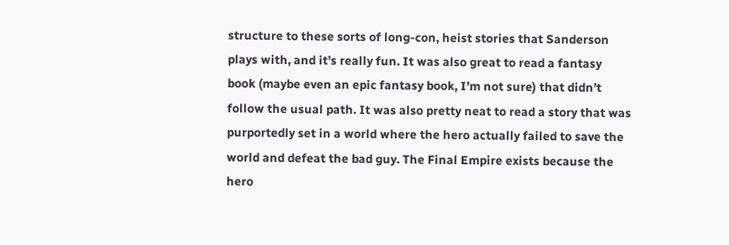structure to these sorts of long-con, heist stories that Sanderson plays with, and it’s really fun. It was also great to read a fantasy book (maybe even an epic fantasy book, I’m not sure) that didn’t follow the usual path. It was also pretty neat to read a story that was purportedly set in a world where the hero actually failed to save the world and defeat the bad guy. The Final Empire exists because the hero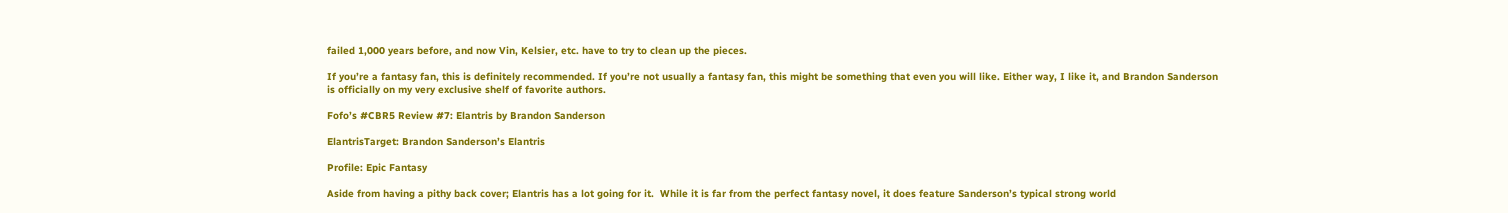failed 1,000 years before, and now Vin, Kelsier, etc. have to try to clean up the pieces.

If you’re a fantasy fan, this is definitely recommended. If you’re not usually a fantasy fan, this might be something that even you will like. Either way, I like it, and Brandon Sanderson is officially on my very exclusive shelf of favorite authors.

Fofo’s #CBR5 Review #7: Elantris by Brandon Sanderson

ElantrisTarget: Brandon Sanderson’s Elantris

Profile: Epic Fantasy

Aside from having a pithy back cover; Elantris has a lot going for it.  While it is far from the perfect fantasy novel, it does feature Sanderson’s typical strong world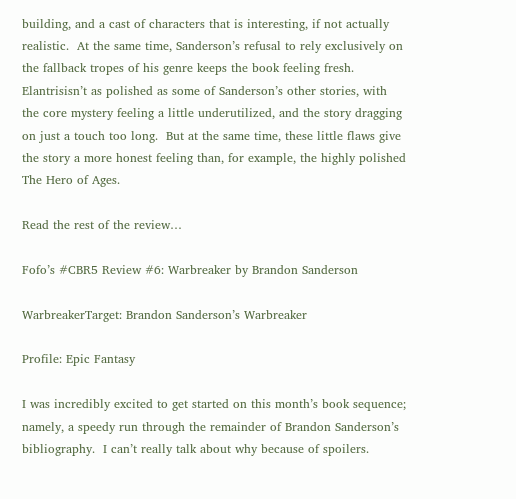building, and a cast of characters that is interesting, if not actually realistic.  At the same time, Sanderson’s refusal to rely exclusively on the fallback tropes of his genre keeps the book feeling fresh.  Elantrisisn’t as polished as some of Sanderson’s other stories, with the core mystery feeling a little underutilized, and the story dragging on just a touch too long.  But at the same time, these little flaws give the story a more honest feeling than, for example, the highly polished The Hero of Ages.

Read the rest of the review…

Fofo’s #CBR5 Review #6: Warbreaker by Brandon Sanderson

WarbreakerTarget: Brandon Sanderson’s Warbreaker

Profile: Epic Fantasy

I was incredibly excited to get started on this month’s book sequence; namely, a speedy run through the remainder of Brandon Sanderson’s bibliography.  I can’t really talk about why because of spoilers.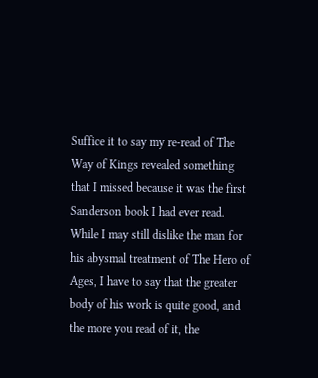Suffice it to say my re-read of The Way of Kings revealed something that I missed because it was the first Sanderson book I had ever read.  While I may still dislike the man for his abysmal treatment of The Hero of Ages, I have to say that the greater body of his work is quite good, and the more you read of it, the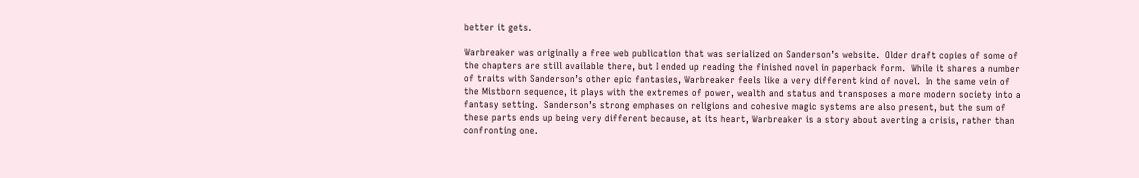better it gets.

Warbreaker was originally a free web publication that was serialized on Sanderson’s website.  Older draft copies of some of the chapters are still available there, but I ended up reading the finished novel in paperback form.  While it shares a number of traits with Sanderson’s other epic fantasies, Warbreaker feels like a very different kind of novel.  In the same vein of the Mistborn sequence, it plays with the extremes of power, wealth and status and transposes a more modern society into a fantasy setting.  Sanderson’s strong emphases on religions and cohesive magic systems are also present, but the sum of these parts ends up being very different because, at its heart, Warbreaker is a story about averting a crisis, rather than confronting one.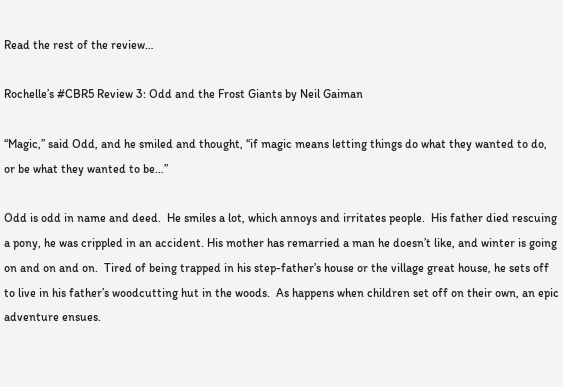Read the rest of the review…

Rochelle’s #CBR5 Review 3: Odd and the Frost Giants by Neil Gaiman

“Magic,” said Odd, and he smiled and thought, “if magic means letting things do what they wanted to do, or be what they wanted to be…”

Odd is odd in name and deed.  He smiles a lot, which annoys and irritates people.  His father died rescuing a pony, he was crippled in an accident. His mother has remarried a man he doesn’t like, and winter is going on and on and on.  Tired of being trapped in his step-father’s house or the village great house, he sets off to live in his father’s woodcutting hut in the woods.  As happens when children set off on their own, an epic adventure ensues.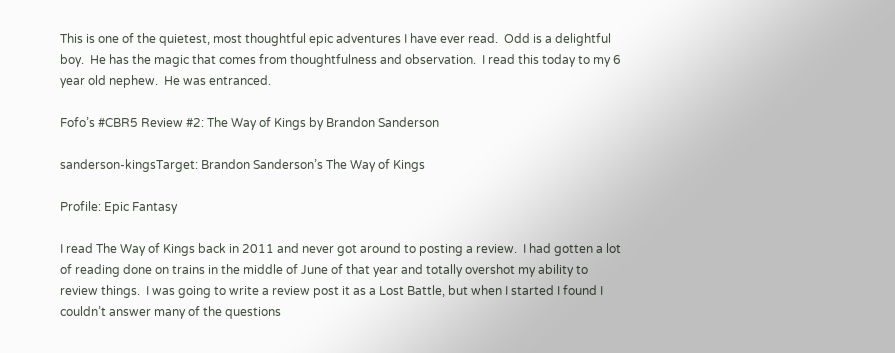This is one of the quietest, most thoughtful epic adventures I have ever read.  Odd is a delightful boy.  He has the magic that comes from thoughtfulness and observation.  I read this today to my 6 year old nephew.  He was entranced.

Fofo’s #CBR5 Review #2: The Way of Kings by Brandon Sanderson

sanderson-kingsTarget: Brandon Sanderson’s The Way of Kings

Profile: Epic Fantasy

I read The Way of Kings back in 2011 and never got around to posting a review.  I had gotten a lot of reading done on trains in the middle of June of that year and totally overshot my ability to review things.  I was going to write a review post it as a Lost Battle, but when I started I found I couldn’t answer many of the questions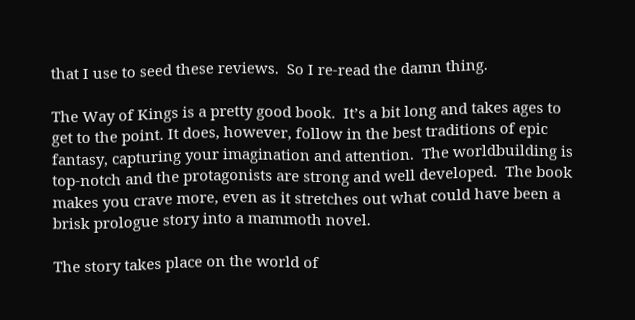that I use to seed these reviews.  So I re-read the damn thing.

The Way of Kings is a pretty good book.  It’s a bit long and takes ages to get to the point. It does, however, follow in the best traditions of epic fantasy, capturing your imagination and attention.  The worldbuilding is top-notch and the protagonists are strong and well developed.  The book makes you crave more, even as it stretches out what could have been a brisk prologue story into a mammoth novel.

The story takes place on the world of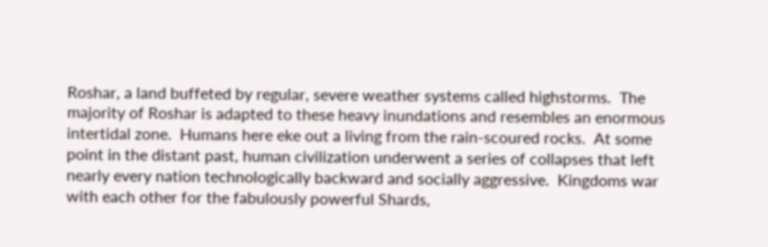Roshar, a land buffeted by regular, severe weather systems called highstorms.  The majority of Roshar is adapted to these heavy inundations and resembles an enormous intertidal zone.  Humans here eke out a living from the rain-scoured rocks.  At some point in the distant past, human civilization underwent a series of collapses that left nearly every nation technologically backward and socially aggressive.  Kingdoms war with each other for the fabulously powerful Shards,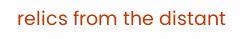relics from the distant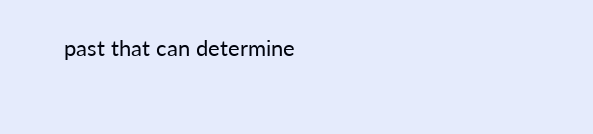past that can determine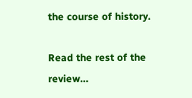the course of history.

Read the rest of the review…